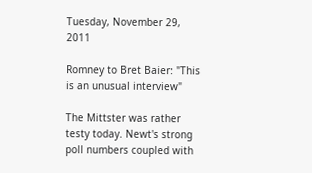Tuesday, November 29, 2011

Romney to Bret Baier: "This is an unusual interview"

The Mittster was rather testy today. Newt's strong poll numbers coupled with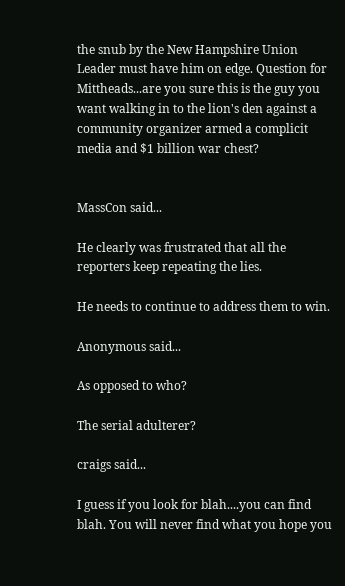the snub by the New Hampshire Union Leader must have him on edge. Question for Mittheads...are you sure this is the guy you want walking in to the lion's den against a community organizer armed a complicit media and $1 billion war chest?


MassCon said...

He clearly was frustrated that all the reporters keep repeating the lies.

He needs to continue to address them to win.

Anonymous said...

As opposed to who?

The serial adulterer?

craigs said...

I guess if you look for blah....you can find blah. You will never find what you hope you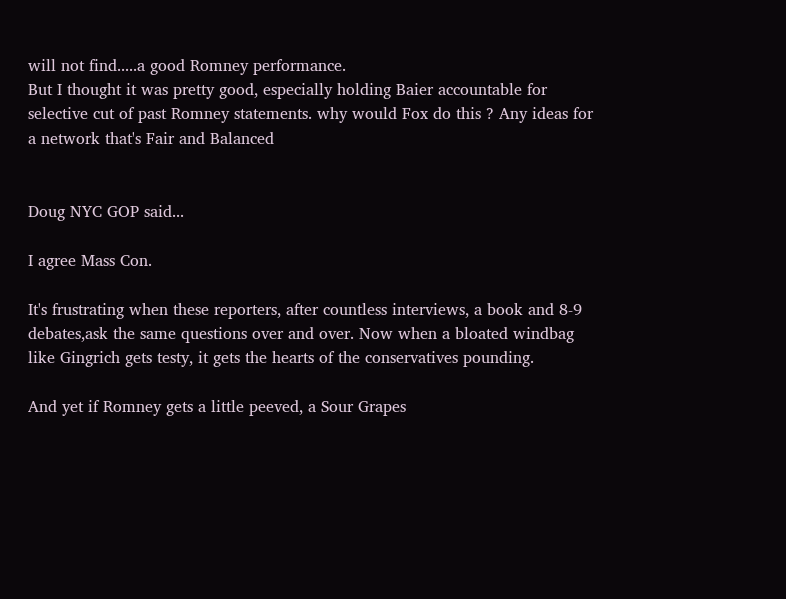will not find.....a good Romney performance.
But I thought it was pretty good, especially holding Baier accountable for selective cut of past Romney statements. why would Fox do this ? Any ideas for a network that's Fair and Balanced


Doug NYC GOP said...

I agree Mass Con.

It's frustrating when these reporters, after countless interviews, a book and 8-9 debates,ask the same questions over and over. Now when a bloated windbag like Gingrich gets testy, it gets the hearts of the conservatives pounding.

And yet if Romney gets a little peeved, a Sour Grapes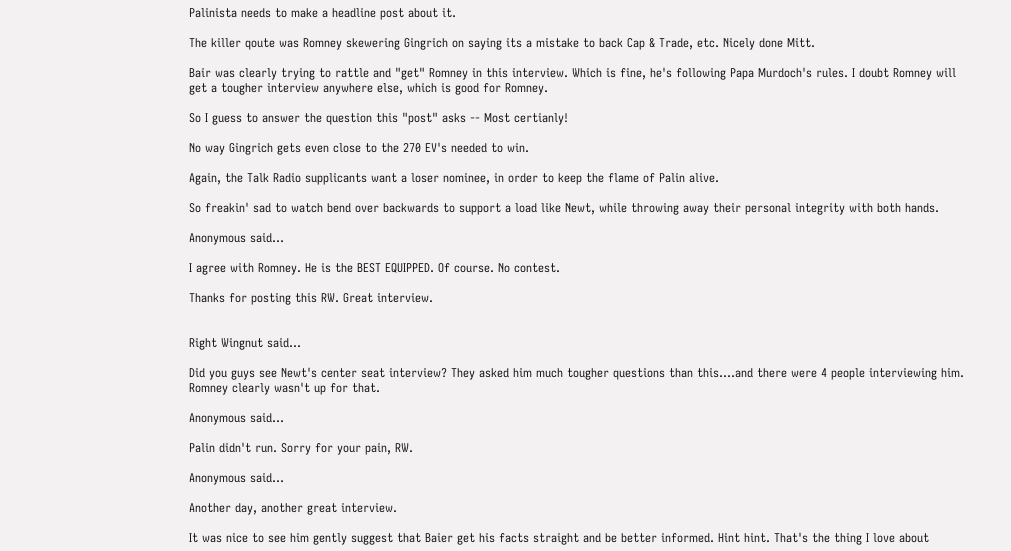Palinista needs to make a headline post about it.

The killer qoute was Romney skewering Gingrich on saying its a mistake to back Cap & Trade, etc. Nicely done Mitt.

Bair was clearly trying to rattle and "get" Romney in this interview. Which is fine, he's following Papa Murdoch's rules. I doubt Romney will get a tougher interview anywhere else, which is good for Romney.

So I guess to answer the question this "post" asks -- Most certianly!

No way Gingrich gets even close to the 270 EV's needed to win.

Again, the Talk Radio supplicants want a loser nominee, in order to keep the flame of Palin alive.

So freakin' sad to watch bend over backwards to support a load like Newt, while throwing away their personal integrity with both hands.

Anonymous said...

I agree with Romney. He is the BEST EQUIPPED. Of course. No contest.

Thanks for posting this RW. Great interview.


Right Wingnut said...

Did you guys see Newt's center seat interview? They asked him much tougher questions than this....and there were 4 people interviewing him. Romney clearly wasn't up for that.

Anonymous said...

Palin didn't run. Sorry for your pain, RW.

Anonymous said...

Another day, another great interview.

It was nice to see him gently suggest that Baier get his facts straight and be better informed. Hint hint. That's the thing I love about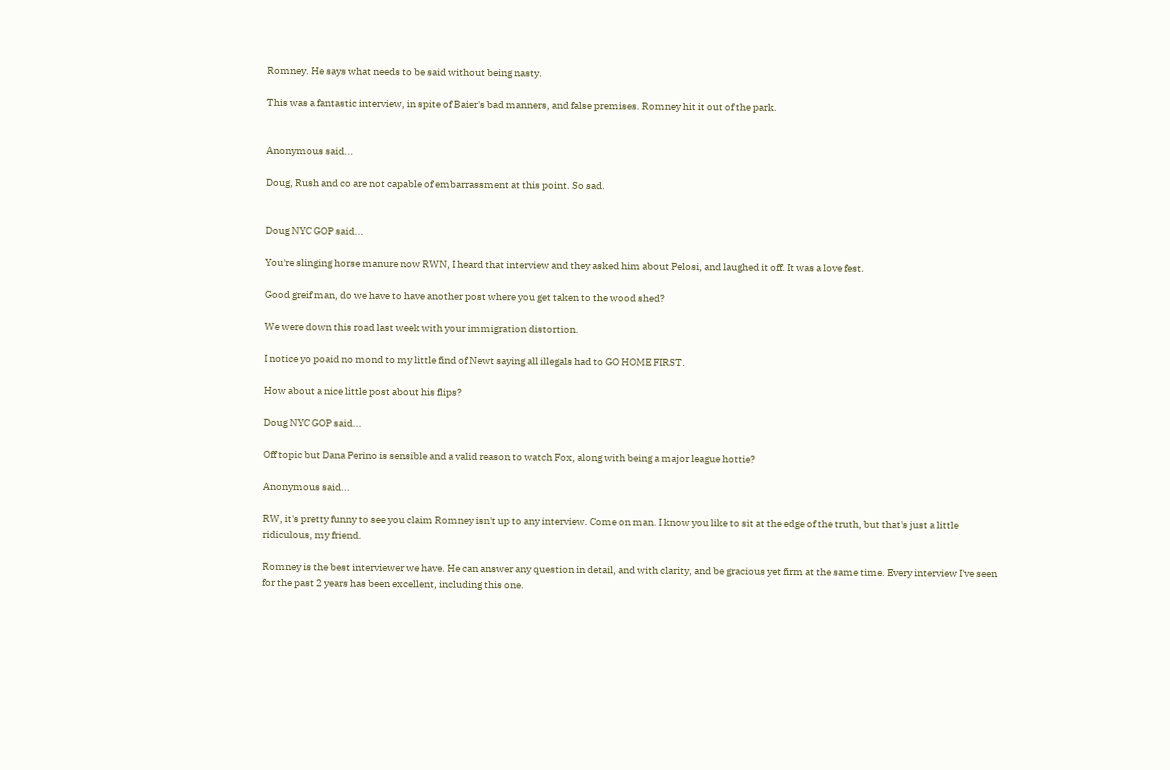Romney. He says what needs to be said without being nasty.

This was a fantastic interview, in spite of Baier's bad manners, and false premises. Romney hit it out of the park.


Anonymous said...

Doug, Rush and co are not capable of embarrassment at this point. So sad.


Doug NYC GOP said...

You're slinging horse manure now RWN, I heard that interview and they asked him about Pelosi, and laughed it off. It was a love fest.

Good greif man, do we have to have another post where you get taken to the wood shed?

We were down this road last week with your immigration distortion.

I notice yo poaid no mond to my little find of Newt saying all illegals had to GO HOME FIRST.

How about a nice little post about his flips?

Doug NYC GOP said...

Off topic but Dana Perino is sensible and a valid reason to watch Fox, along with being a major league hottie?

Anonymous said...

RW, it's pretty funny to see you claim Romney isn't up to any interview. Come on man. I know you like to sit at the edge of the truth, but that's just a little ridiculous, my friend.

Romney is the best interviewer we have. He can answer any question in detail, and with clarity, and be gracious yet firm at the same time. Every interview I've seen for the past 2 years has been excellent, including this one.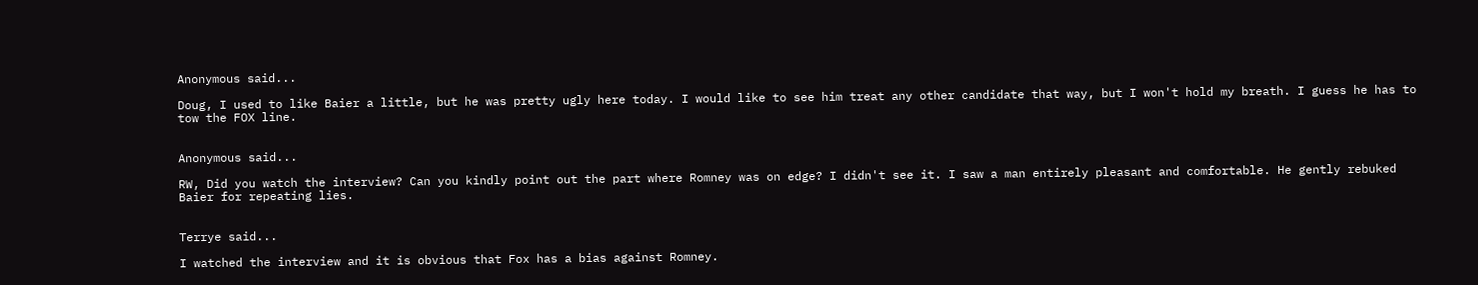Anonymous said...

Doug, I used to like Baier a little, but he was pretty ugly here today. I would like to see him treat any other candidate that way, but I won't hold my breath. I guess he has to tow the FOX line.


Anonymous said...

RW, Did you watch the interview? Can you kindly point out the part where Romney was on edge? I didn't see it. I saw a man entirely pleasant and comfortable. He gently rebuked Baier for repeating lies.


Terrye said...

I watched the interview and it is obvious that Fox has a bias against Romney.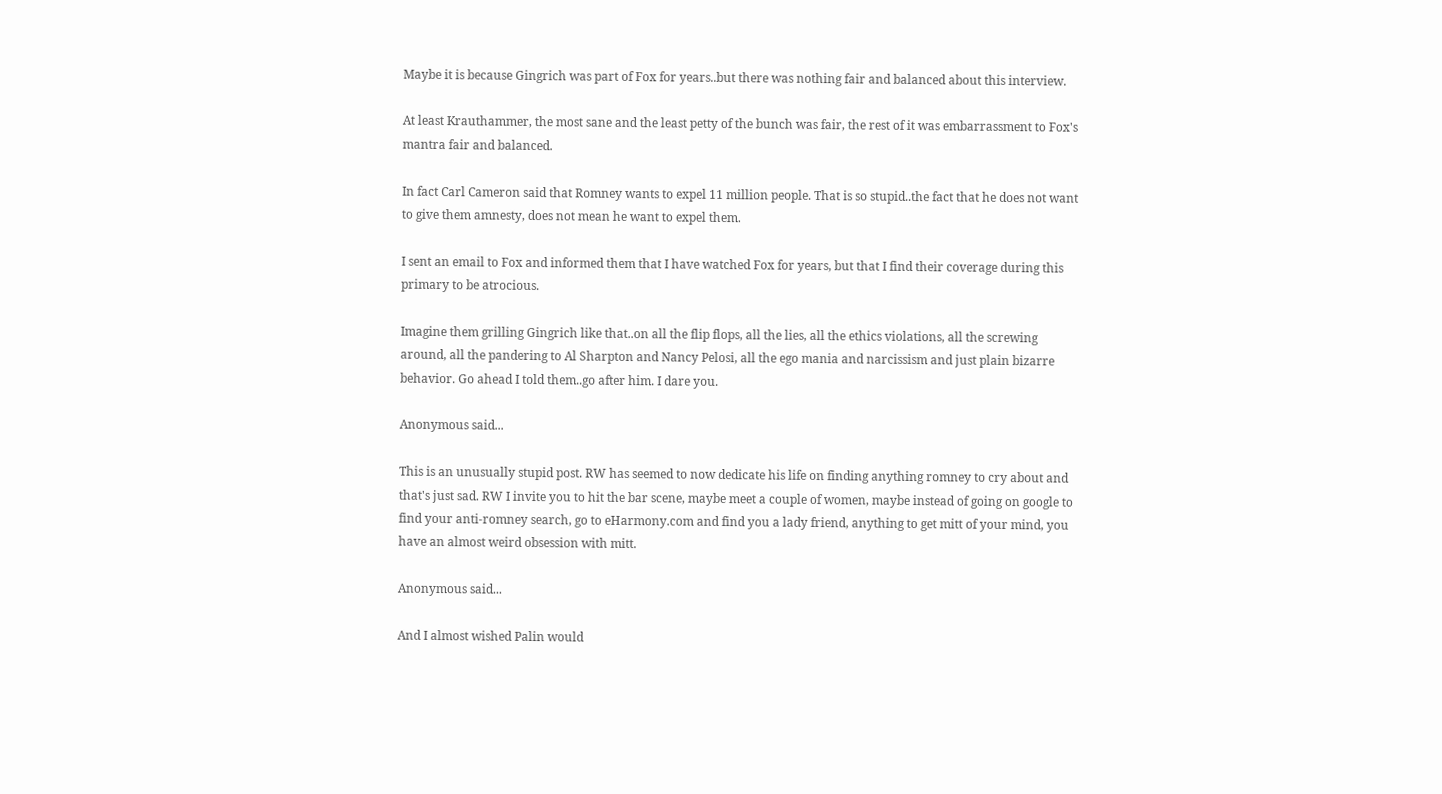Maybe it is because Gingrich was part of Fox for years..but there was nothing fair and balanced about this interview.

At least Krauthammer, the most sane and the least petty of the bunch was fair, the rest of it was embarrassment to Fox's mantra fair and balanced.

In fact Carl Cameron said that Romney wants to expel 11 million people. That is so stupid..the fact that he does not want to give them amnesty, does not mean he want to expel them.

I sent an email to Fox and informed them that I have watched Fox for years, but that I find their coverage during this primary to be atrocious.

Imagine them grilling Gingrich like that..on all the flip flops, all the lies, all the ethics violations, all the screwing around, all the pandering to Al Sharpton and Nancy Pelosi, all the ego mania and narcissism and just plain bizarre behavior. Go ahead I told them..go after him. I dare you.

Anonymous said...

This is an unusually stupid post. RW has seemed to now dedicate his life on finding anything romney to cry about and that's just sad. RW I invite you to hit the bar scene, maybe meet a couple of women, maybe instead of going on google to find your anti-romney search, go to eHarmony.com and find you a lady friend, anything to get mitt of your mind, you have an almost weird obsession with mitt.

Anonymous said...

And I almost wished Palin would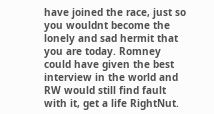have joined the race, just so you wouldnt become the lonely and sad hermit that you are today. Romney could have given the best interview in the world and RW would still find fault with it, get a life RightNut.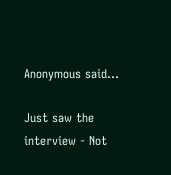Anonymous said...

Just saw the interview - Not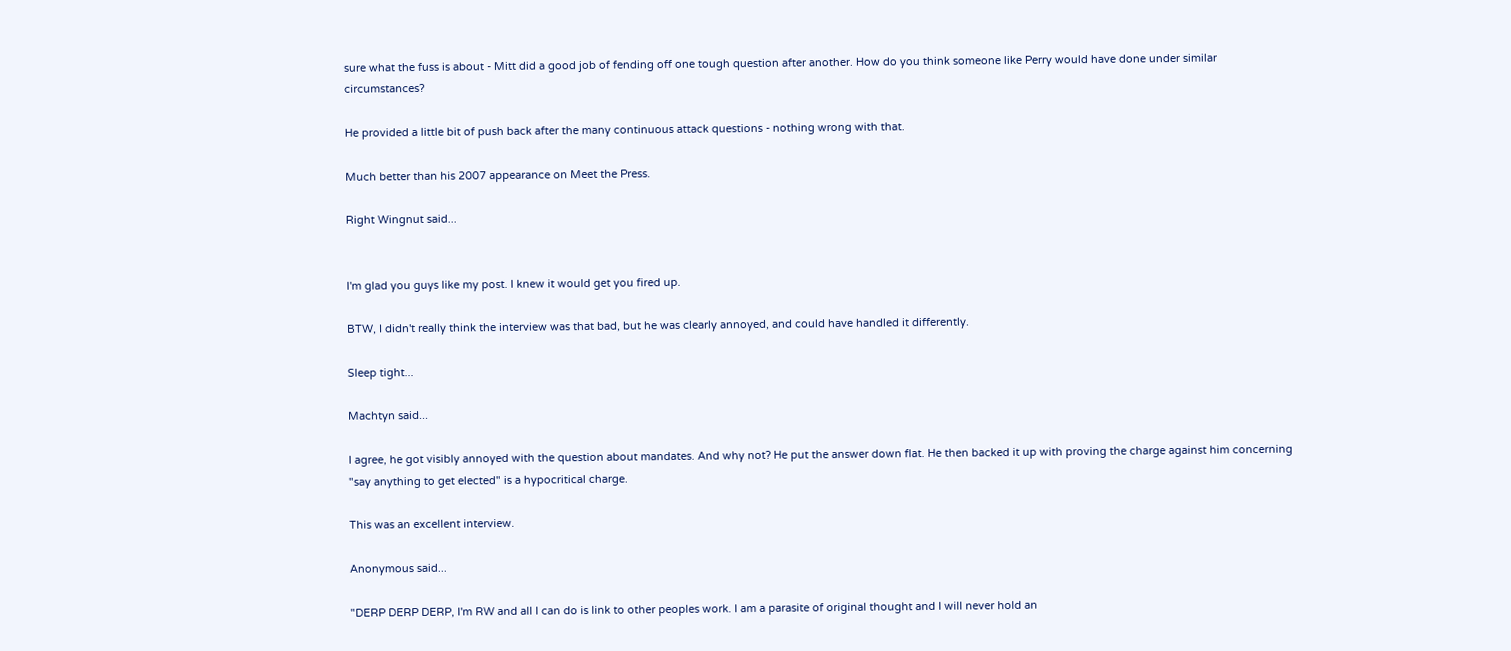sure what the fuss is about - Mitt did a good job of fending off one tough question after another. How do you think someone like Perry would have done under similar circumstances?

He provided a little bit of push back after the many continuous attack questions - nothing wrong with that.

Much better than his 2007 appearance on Meet the Press.

Right Wingnut said...


I'm glad you guys like my post. I knew it would get you fired up.

BTW, I didn't really think the interview was that bad, but he was clearly annoyed, and could have handled it differently.

Sleep tight...

Machtyn said...

I agree, he got visibly annoyed with the question about mandates. And why not? He put the answer down flat. He then backed it up with proving the charge against him concerning "say anything to get elected" is a hypocritical charge.

This was an excellent interview.

Anonymous said...

"DERP DERP DERP, I'm RW and all I can do is link to other peoples work. I am a parasite of original thought and I will never hold an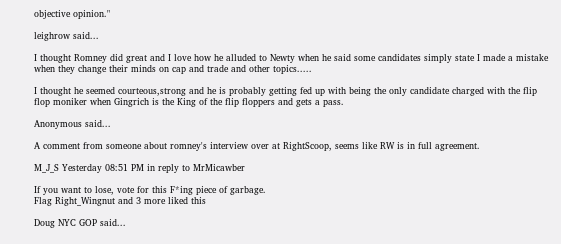objective opinion."

leighrow said...

I thought Romney did great and I love how he alluded to Newty when he said some candidates simply state I made a mistake when they change their minds on cap and trade and other topics.....

I thought he seemed courteous,strong and he is probably getting fed up with being the only candidate charged with the flip flop moniker when Gingrich is the King of the flip floppers and gets a pass.

Anonymous said...

A comment from someone about romney's interview over at RightScoop, seems like RW is in full agreement.

M_J_S Yesterday 08:51 PM in reply to MrMicawber

If you want to lose, vote for this F*ing piece of garbage.
Flag Right_Wingnut and 3 more liked this

Doug NYC GOP said...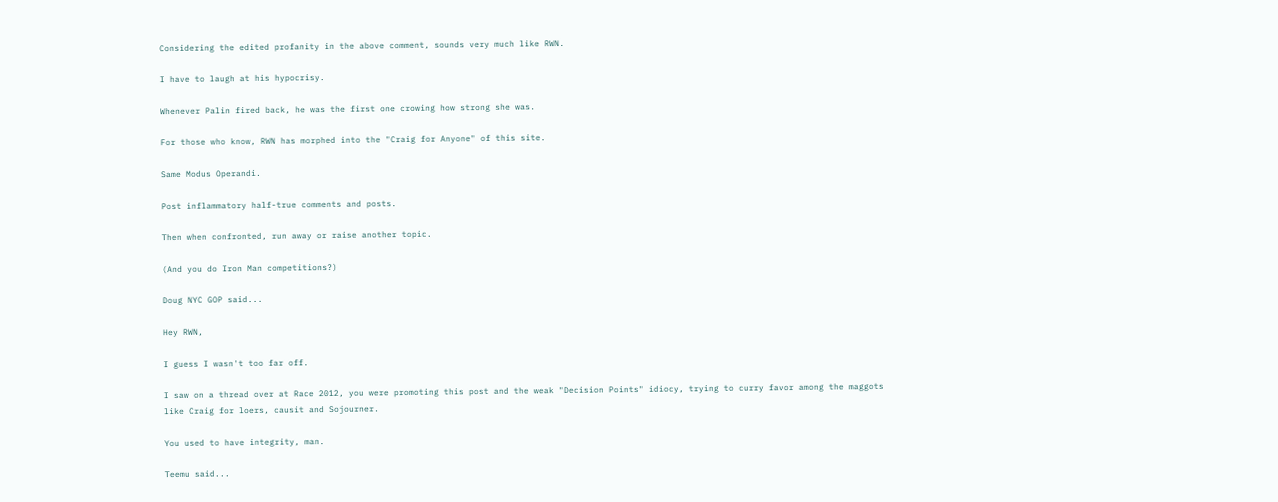Considering the edited profanity in the above comment, sounds very much like RWN.

I have to laugh at his hypocrisy.

Whenever Palin fired back, he was the first one crowing how strong she was.

For those who know, RWN has morphed into the "Craig for Anyone" of this site.

Same Modus Operandi.

Post inflammatory half-true comments and posts.

Then when confronted, run away or raise another topic.

(And you do Iron Man competitions?)

Doug NYC GOP said...

Hey RWN,

I guess I wasn't too far off.

I saw on a thread over at Race 2012, you were promoting this post and the weak "Decision Points" idiocy, trying to curry favor among the maggots like Craig for loers, causit and Sojourner.

You used to have integrity, man.

Teemu said...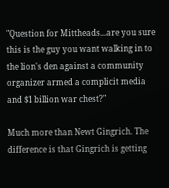"Question for Mittheads...are you sure this is the guy you want walking in to the lion's den against a community organizer armed a complicit media and $1 billion war chest?"

Much more than Newt Gingrich. The difference is that Gingrich is getting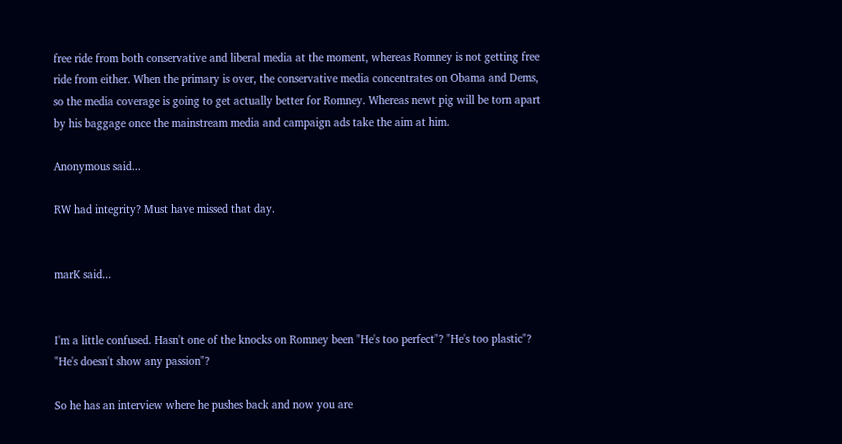free ride from both conservative and liberal media at the moment, whereas Romney is not getting free ride from either. When the primary is over, the conservative media concentrates on Obama and Dems, so the media coverage is going to get actually better for Romney. Whereas newt pig will be torn apart by his baggage once the mainstream media and campaign ads take the aim at him.

Anonymous said...

RW had integrity? Must have missed that day.


marK said...


I'm a little confused. Hasn't one of the knocks on Romney been "He's too perfect"? "He's too plastic"? "He's doesn't show any passion"?

So he has an interview where he pushes back and now you are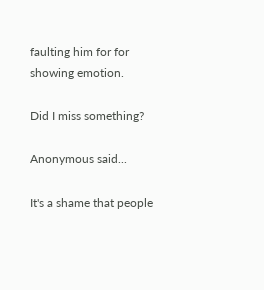faulting him for for showing emotion.

Did I miss something?

Anonymous said...

It's a shame that people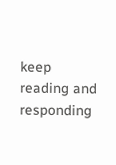keep reading and responding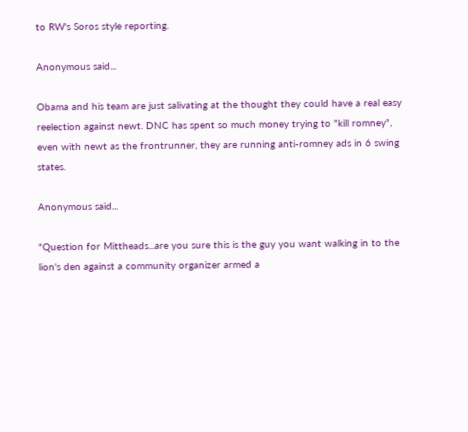to RW's Soros style reporting.

Anonymous said...

Obama and his team are just salivating at the thought they could have a real easy reelection against newt. DNC has spent so much money trying to "kill romney", even with newt as the frontrunner, they are running anti-romney ads in 6 swing states.

Anonymous said...

"Question for Mittheads...are you sure this is the guy you want walking in to the lion's den against a community organizer armed a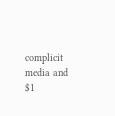complicit media and $1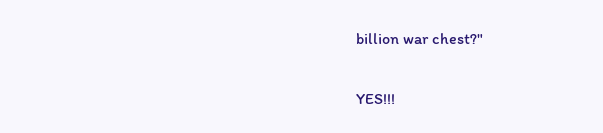billion war chest?"

YES!!!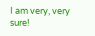I am very, very sure!